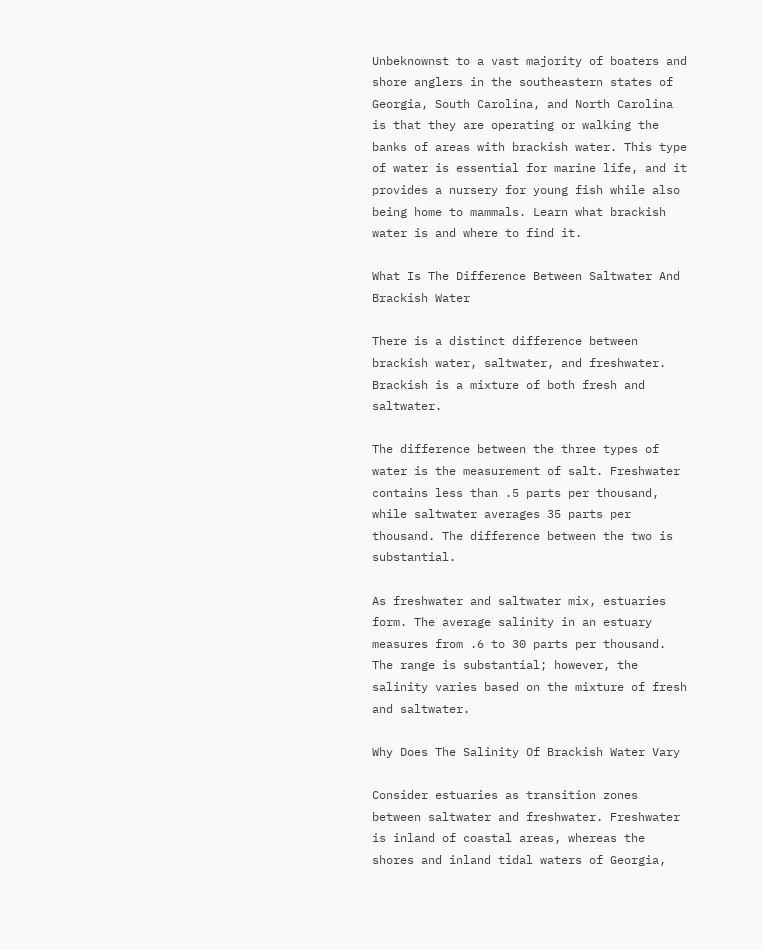Unbeknownst to a vast majority of boaters and shore anglers in the southeastern states of Georgia, South Carolina, and North Carolina is that they are operating or walking the banks of areas with brackish water. This type of water is essential for marine life, and it provides a nursery for young fish while also being home to mammals. Learn what brackish water is and where to find it.

What Is The Difference Between Saltwater And Brackish Water

There is a distinct difference between brackish water, saltwater, and freshwater. Brackish is a mixture of both fresh and saltwater.

The difference between the three types of water is the measurement of salt. Freshwater contains less than .5 parts per thousand, while saltwater averages 35 parts per thousand. The difference between the two is substantial.

As freshwater and saltwater mix, estuaries form. The average salinity in an estuary measures from .6 to 30 parts per thousand. The range is substantial; however, the salinity varies based on the mixture of fresh and saltwater.

Why Does The Salinity Of Brackish Water Vary

Consider estuaries as transition zones between saltwater and freshwater. Freshwater is inland of coastal areas, whereas the shores and inland tidal waters of Georgia,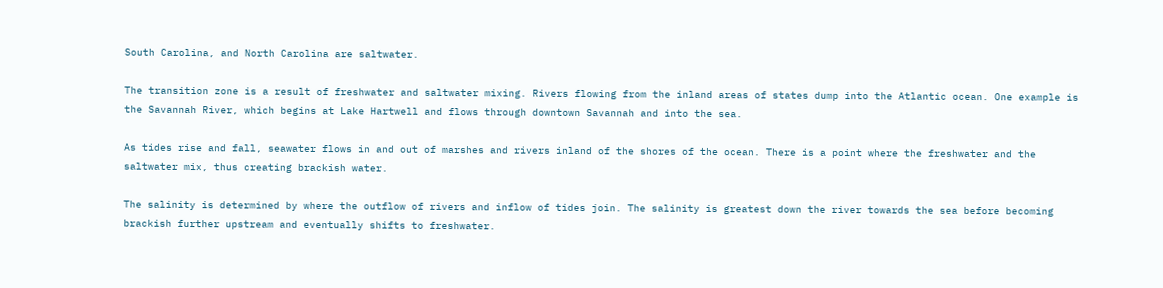South Carolina, and North Carolina are saltwater.

The transition zone is a result of freshwater and saltwater mixing. Rivers flowing from the inland areas of states dump into the Atlantic ocean. One example is the Savannah River, which begins at Lake Hartwell and flows through downtown Savannah and into the sea.

As tides rise and fall, seawater flows in and out of marshes and rivers inland of the shores of the ocean. There is a point where the freshwater and the saltwater mix, thus creating brackish water.

The salinity is determined by where the outflow of rivers and inflow of tides join. The salinity is greatest down the river towards the sea before becoming brackish further upstream and eventually shifts to freshwater.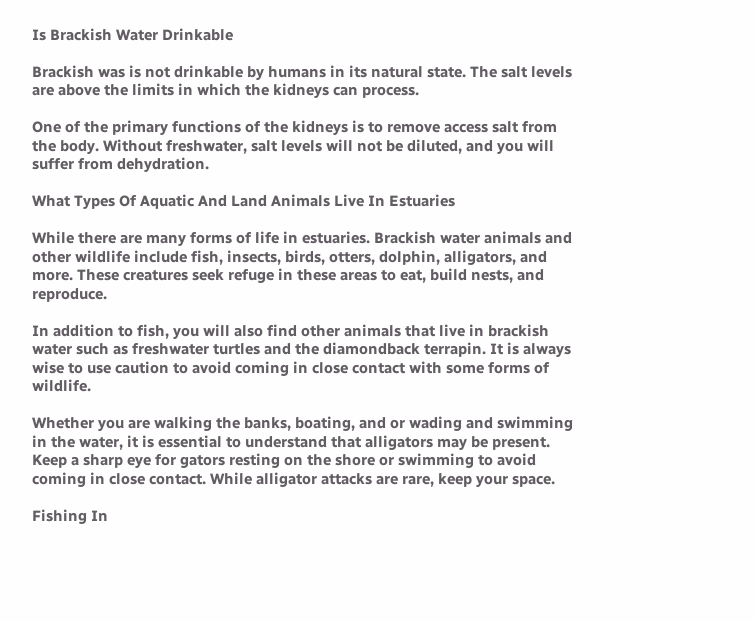Is Brackish Water Drinkable

Brackish was is not drinkable by humans in its natural state. The salt levels are above the limits in which the kidneys can process.

One of the primary functions of the kidneys is to remove access salt from the body. Without freshwater, salt levels will not be diluted, and you will suffer from dehydration.

What Types Of Aquatic And Land Animals Live In Estuaries

While there are many forms of life in estuaries. Brackish water animals and other wildlife include fish, insects, birds, otters, dolphin, alligators, and more. These creatures seek refuge in these areas to eat, build nests, and reproduce.

In addition to fish, you will also find other animals that live in brackish water such as freshwater turtles and the diamondback terrapin. It is always wise to use caution to avoid coming in close contact with some forms of wildlife.

Whether you are walking the banks, boating, and or wading and swimming in the water, it is essential to understand that alligators may be present. Keep a sharp eye for gators resting on the shore or swimming to avoid coming in close contact. While alligator attacks are rare, keep your space.

Fishing In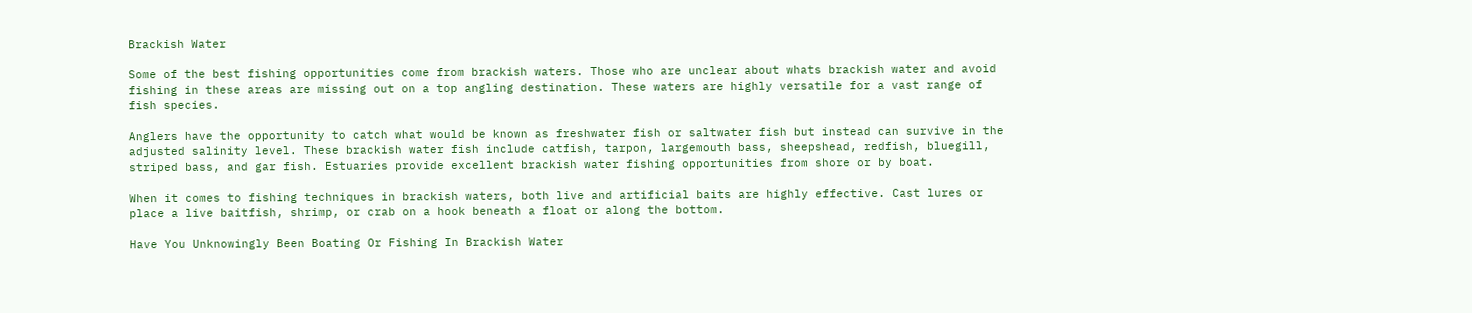Brackish Water

Some of the best fishing opportunities come from brackish waters. Those who are unclear about whats brackish water and avoid fishing in these areas are missing out on a top angling destination. These waters are highly versatile for a vast range of fish species.

Anglers have the opportunity to catch what would be known as freshwater fish or saltwater fish but instead can survive in the adjusted salinity level. These brackish water fish include catfish, tarpon, largemouth bass, sheepshead, redfish, bluegill, striped bass, and gar fish. Estuaries provide excellent brackish water fishing opportunities from shore or by boat.

When it comes to fishing techniques in brackish waters, both live and artificial baits are highly effective. Cast lures or place a live baitfish, shrimp, or crab on a hook beneath a float or along the bottom.

Have You Unknowingly Been Boating Or Fishing In Brackish Water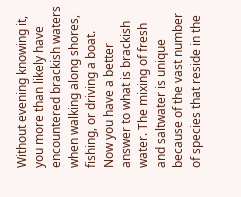Without evening knowing it, you more than likely have encountered brackish waters when walking along shores, fishing, or driving a boat. Now you have a better answer to what is brackish water. The mixing of fresh and saltwater is unique because of the vast number of species that reside in the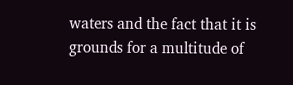waters and the fact that it is grounds for a multitude of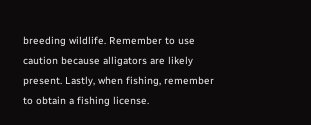breeding wildlife. Remember to use caution because alligators are likely present. Lastly, when fishing, remember to obtain a fishing license.